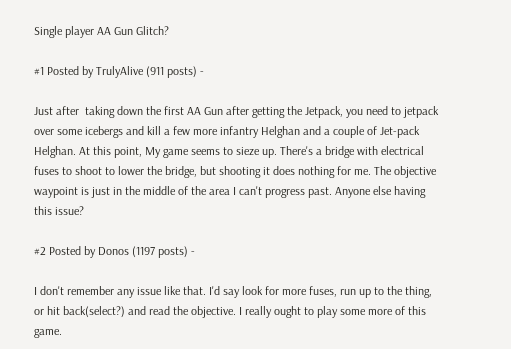Single player AA Gun Glitch?

#1 Posted by TrulyAlive (911 posts) -

Just after  taking down the first AA Gun after getting the Jetpack, you need to jetpack over some icebergs and kill a few more infantry Helghan and a couple of Jet-pack Helghan. At this point, My game seems to sieze up. There's a bridge with electrical fuses to shoot to lower the bridge, but shooting it does nothing for me. The objective waypoint is just in the middle of the area I can't progress past. Anyone else having this issue?

#2 Posted by Donos (1197 posts) -

I don't remember any issue like that. I'd say look for more fuses, run up to the thing, or hit back(select?) and read the objective. I really ought to play some more of this game.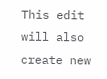This edit will also create new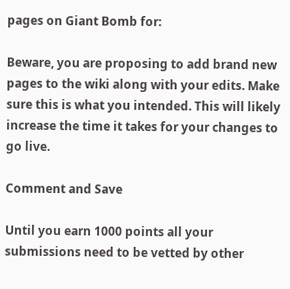pages on Giant Bomb for:

Beware, you are proposing to add brand new pages to the wiki along with your edits. Make sure this is what you intended. This will likely increase the time it takes for your changes to go live.

Comment and Save

Until you earn 1000 points all your submissions need to be vetted by other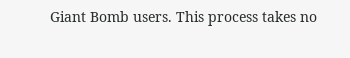Giant Bomb users. This process takes no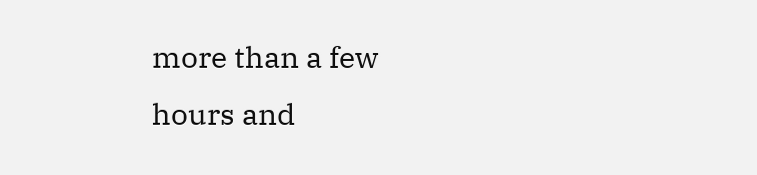more than a few hours and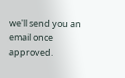we'll send you an email once approved.